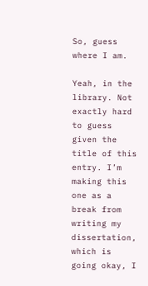So, guess where I am.

Yeah, in the library. Not exactly hard to guess given the title of this entry. I’m making this one as a break from writing my dissertation, which is going okay, I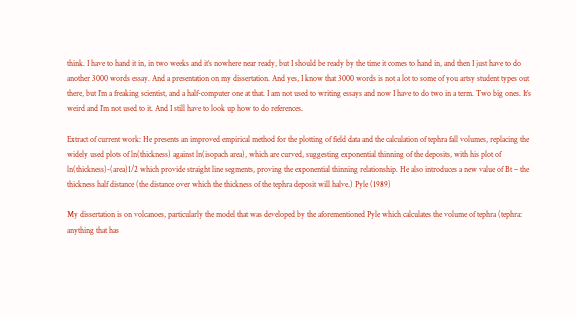think. I have to hand it in, in two weeks and it’s nowhere near ready, but I should be ready by the time it comes to hand in, and then I just have to do another 3000 words essay. And a presentation on my dissertation. And yes, I know that 3000 words is not a lot to some of you artsy student types out there, but I’m a freaking scientist, and a half-computer one at that. I am not used to writing essays and now I have to do two in a term. Two big ones. It’s weird and I’m not used to it. And I still have to look up how to do references.

Extract of current work: He presents an improved empirical method for the plotting of field data and the calculation of tephra fall volumes, replacing the widely used plots of ln(thickness) against ln(isopach area), which are curved, suggesting exponential thinning of the deposits, with his plot of ln(thickness)-(area)1/2 which provide straight line segments, proving the exponential thinning relationship. He also introduces a new value of Bt – the thickness half distance (the distance over which the thickness of the tephra deposit will halve.) Pyle (1989)

My dissertation is on volcanoes, particularly the model that was developed by the aforementioned Pyle which calculates the volume of tephra (tephra: anything that has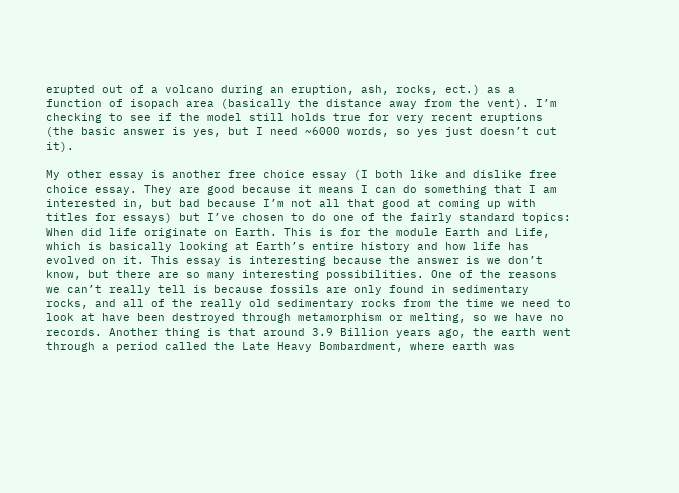erupted out of a volcano during an eruption, ash, rocks, ect.) as a function of isopach area (basically the distance away from the vent). I’m checking to see if the model still holds true for very recent eruptions (the basic answer is yes, but I need ~6000 words, so yes just doesn’t cut it).

My other essay is another free choice essay (I both like and dislike free choice essay. They are good because it means I can do something that I am interested in, but bad because I’m not all that good at coming up with titles for essays) but I’ve chosen to do one of the fairly standard topics: When did life originate on Earth. This is for the module Earth and Life, which is basically looking at Earth’s entire history and how life has evolved on it. This essay is interesting because the answer is we don’t know, but there are so many interesting possibilities. One of the reasons we can’t really tell is because fossils are only found in sedimentary rocks, and all of the really old sedimentary rocks from the time we need to look at have been destroyed through metamorphism or melting, so we have no records. Another thing is that around 3.9 Billion years ago, the earth went through a period called the Late Heavy Bombardment, where earth was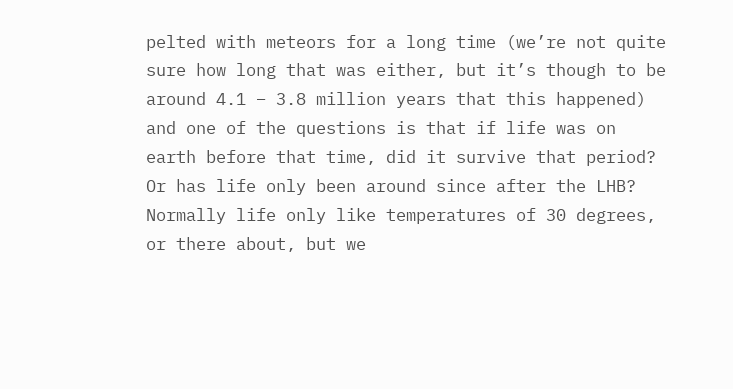pelted with meteors for a long time (we’re not quite sure how long that was either, but it’s though to be around 4.1 – 3.8 million years that this happened) and one of the questions is that if life was on earth before that time, did it survive that period? Or has life only been around since after the LHB? Normally life only like temperatures of 30 degrees, or there about, but we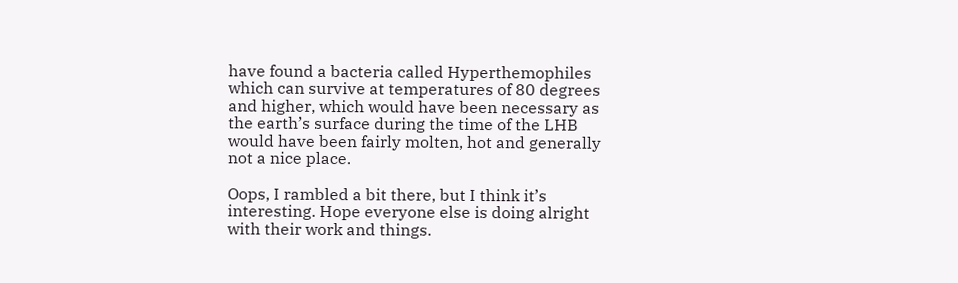have found a bacteria called Hyperthemophiles which can survive at temperatures of 80 degrees and higher, which would have been necessary as the earth’s surface during the time of the LHB would have been fairly molten, hot and generally not a nice place.

Oops, I rambled a bit there, but I think it’s interesting. Hope everyone else is doing alright with their work and things.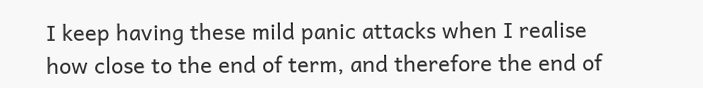I keep having these mild panic attacks when I realise how close to the end of term, and therefore the end of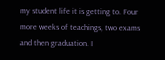my student life it is getting to. Four more weeks of teachings, two exams and then graduation. I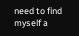need to find myself a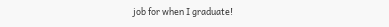job for when I graduate!